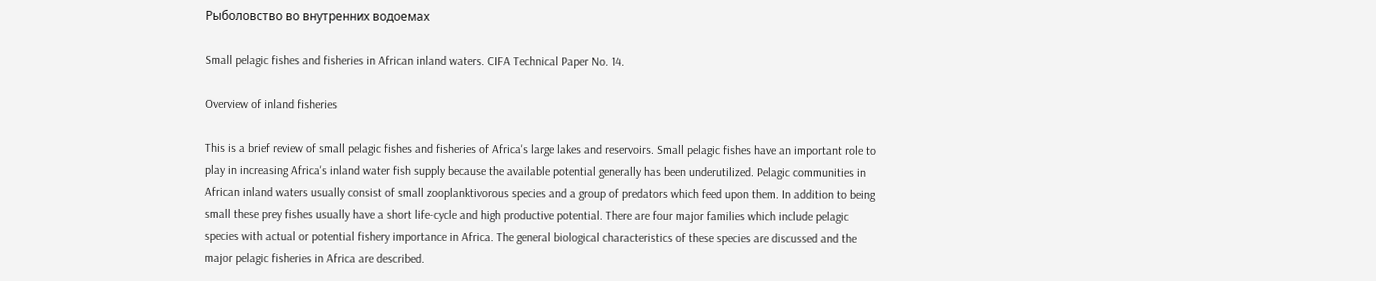Рыболовство во внутренних водоемах

Small pelagic fishes and fisheries in African inland waters. CIFA Technical Paper No. 14.

Overview of inland fisheries

This is a brief review of small pelagic fishes and fisheries of Africa's large lakes and reservoirs. Small pelagic fishes have an important role to play in increasing Africa's inland water fish supply because the available potential generally has been underutilized. Pelagic communities in African inland waters usually consist of small zooplanktivorous species and a group of predators which feed upon them. In addition to being small these prey fishes usually have a short life-cycle and high productive potential. There are four major families which include pelagic species with actual or potential fishery importance in Africa. The general biological characteristics of these species are discussed and the major pelagic fisheries in Africa are described.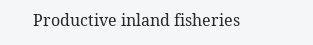Productive inland fisheries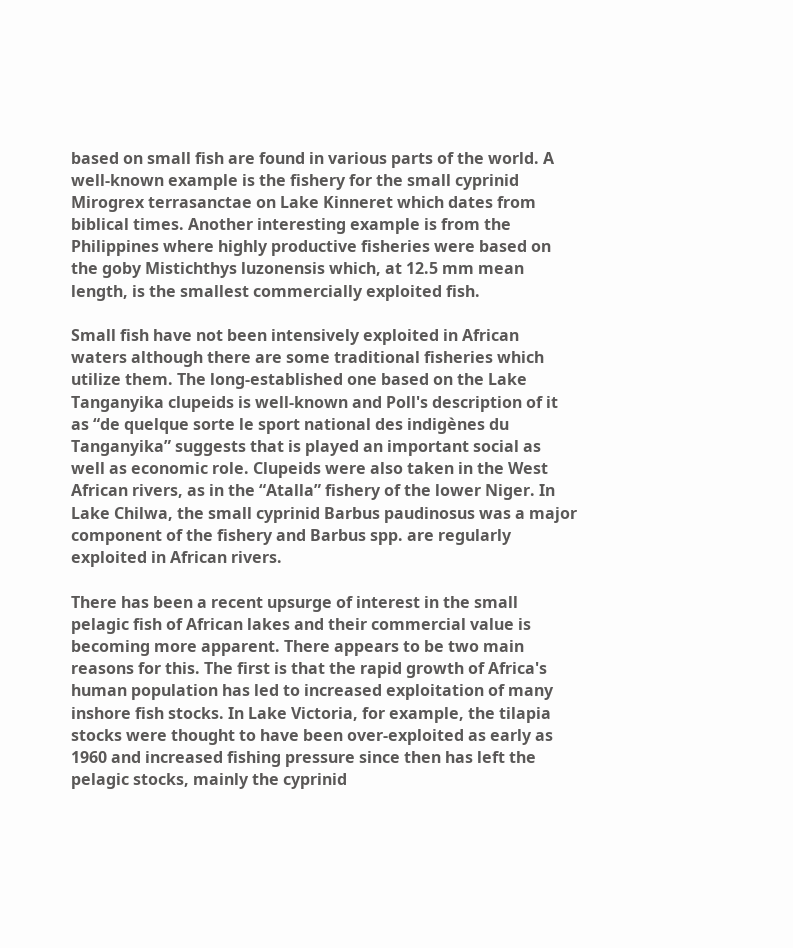based on small fish are found in various parts of the world. A well-known example is the fishery for the small cyprinid Mirogrex terrasanctae on Lake Kinneret which dates from biblical times. Another interesting example is from the Philippines where highly productive fisheries were based on the goby Mistichthys luzonensis which, at 12.5 mm mean length, is the smallest commercially exploited fish.

Small fish have not been intensively exploited in African waters although there are some traditional fisheries which utilize them. The long-established one based on the Lake Tanganyika clupeids is well-known and Poll's description of it as “de quelque sorte le sport national des indigènes du Tanganyika” suggests that is played an important social as well as economic role. Clupeids were also taken in the West African rivers, as in the “Atalla” fishery of the lower Niger. In Lake Chilwa, the small cyprinid Barbus paudinosus was a major component of the fishery and Barbus spp. are regularly exploited in African rivers.

There has been a recent upsurge of interest in the small pelagic fish of African lakes and their commercial value is becoming more apparent. There appears to be two main reasons for this. The first is that the rapid growth of Africa's human population has led to increased exploitation of many inshore fish stocks. In Lake Victoria, for example, the tilapia stocks were thought to have been over-exploited as early as 1960 and increased fishing pressure since then has left the pelagic stocks, mainly the cyprinid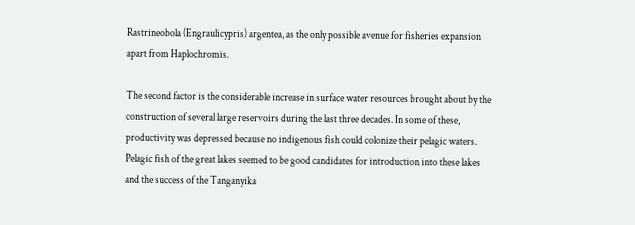Rastrineobola (Engraulicypris) argentea, as the only possible avenue for fisheries expansion apart from Haplochromis.

The second factor is the considerable increase in surface water resources brought about by the construction of several large reservoirs during the last three decades. In some of these, productivity was depressed because no indigenous fish could colonize their pelagic waters. Pelagic fish of the great lakes seemed to be good candidates for introduction into these lakes and the success of the Tanganyika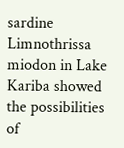sardine Limnothrissa miodon in Lake Kariba showed the possibilities of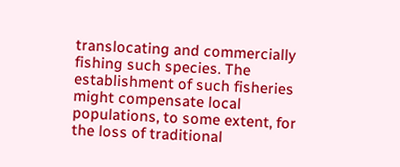translocating and commercially fishing such species. The establishment of such fisheries might compensate local populations, to some extent, for the loss of traditional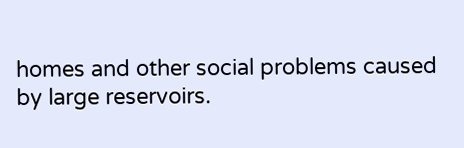homes and other social problems caused by large reservoirs.